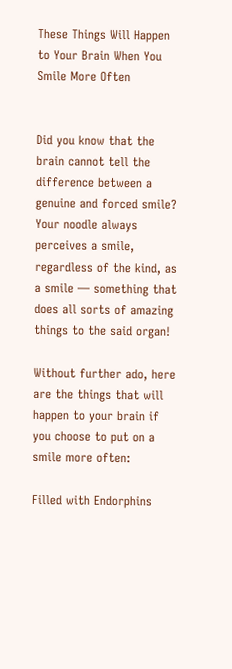These Things Will Happen to Your Brain When You Smile More Often


Did you know that the brain cannot tell the difference between a genuine and forced smile? Your noodle always perceives a smile, regardless of the kind, as a smile — something that does all sorts of amazing things to the said organ!

Without further ado, here are the things that will happen to your brain if you choose to put on a smile more often:

Filled with Endorphins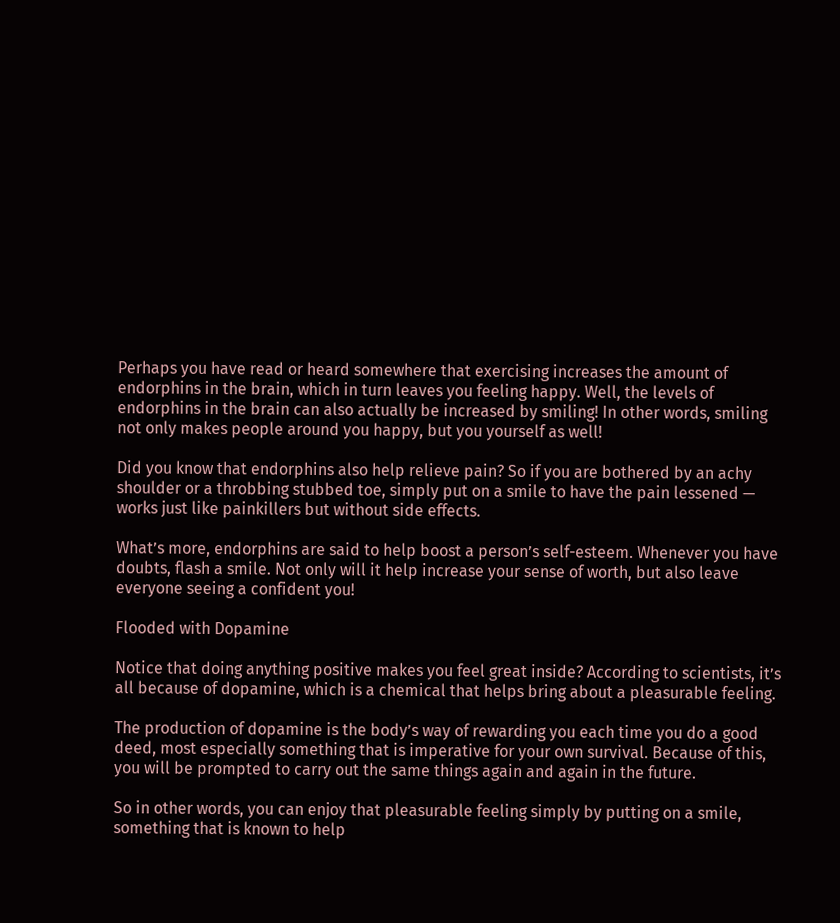Perhaps you have read or heard somewhere that exercising increases the amount of endorphins in the brain, which in turn leaves you feeling happy. Well, the levels of endorphins in the brain can also actually be increased by smiling! In other words, smiling not only makes people around you happy, but you yourself as well!

Did you know that endorphins also help relieve pain? So if you are bothered by an achy shoulder or a throbbing stubbed toe, simply put on a smile to have the pain lessened — works just like painkillers but without side effects.

What’s more, endorphins are said to help boost a person’s self-esteem. Whenever you have doubts, flash a smile. Not only will it help increase your sense of worth, but also leave everyone seeing a confident you!

Flooded with Dopamine

Notice that doing anything positive makes you feel great inside? According to scientists, it’s all because of dopamine, which is a chemical that helps bring about a pleasurable feeling.

The production of dopamine is the body’s way of rewarding you each time you do a good deed, most especially something that is imperative for your own survival. Because of this, you will be prompted to carry out the same things again and again in the future.

So in other words, you can enjoy that pleasurable feeling simply by putting on a smile, something that is known to help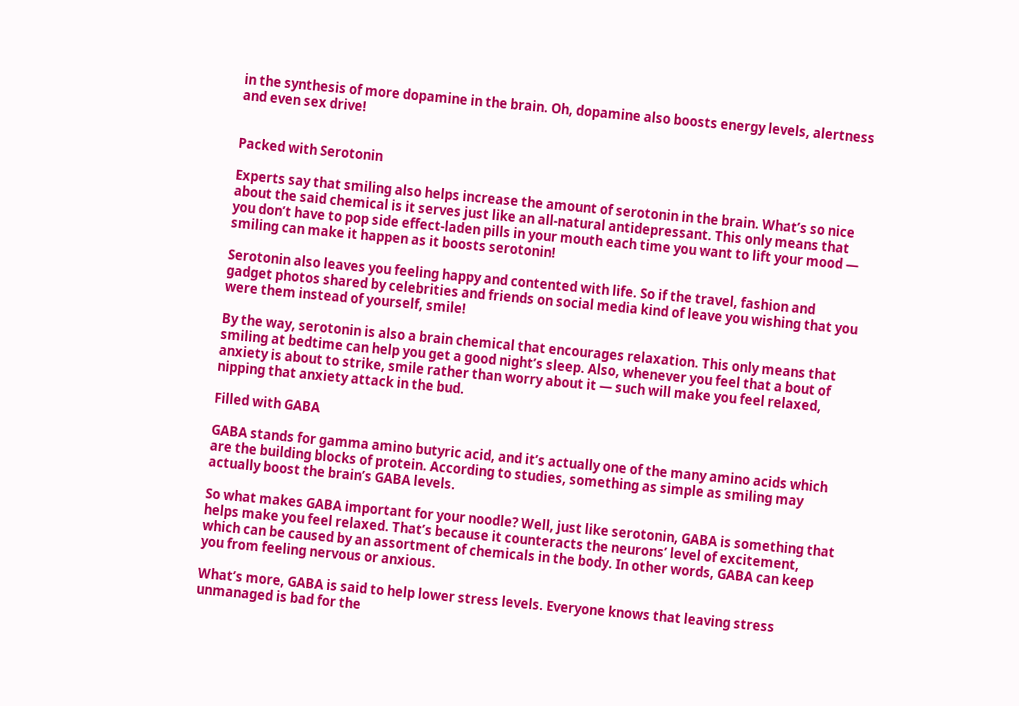in the synthesis of more dopamine in the brain. Oh, dopamine also boosts energy levels, alertness and even sex drive!


Packed with Serotonin

Experts say that smiling also helps increase the amount of serotonin in the brain. What’s so nice about the said chemical is it serves just like an all-natural antidepressant. This only means that you don’t have to pop side effect-laden pills in your mouth each time you want to lift your mood — smiling can make it happen as it boosts serotonin!

Serotonin also leaves you feeling happy and contented with life. So if the travel, fashion and gadget photos shared by celebrities and friends on social media kind of leave you wishing that you were them instead of yourself, smile!

By the way, serotonin is also a brain chemical that encourages relaxation. This only means that smiling at bedtime can help you get a good night’s sleep. Also, whenever you feel that a bout of anxiety is about to strike, smile rather than worry about it — such will make you feel relaxed, nipping that anxiety attack in the bud.

Filled with GABA

GABA stands for gamma amino butyric acid, and it’s actually one of the many amino acids which are the building blocks of protein. According to studies, something as simple as smiling may actually boost the brain’s GABA levels.

So what makes GABA important for your noodle? Well, just like serotonin, GABA is something that helps make you feel relaxed. That’s because it counteracts the neurons’ level of excitement, which can be caused by an assortment of chemicals in the body. In other words, GABA can keep you from feeling nervous or anxious.

What’s more, GABA is said to help lower stress levels. Everyone knows that leaving stress unmanaged is bad for the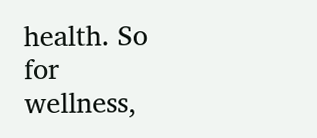health. So for wellness,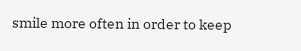smile more often in order to keep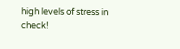high levels of stress in check!